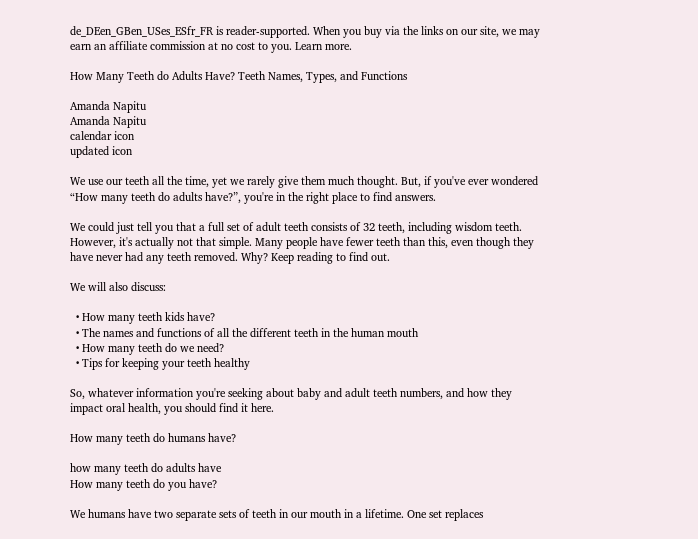de_DEen_GBen_USes_ESfr_FR is reader-supported. When you buy via the links on our site, we may earn an affiliate commission at no cost to you. Learn more.

How Many Teeth do Adults Have? Teeth Names, Types, and Functions

Amanda Napitu
Amanda Napitu
calendar icon
updated icon

We use our teeth all the time, yet we rarely give them much thought. But, if you've ever wondered “How many teeth do adults have?”, you're in the right place to find answers.

We could just tell you that a full set of adult teeth consists of 32 teeth, including wisdom teeth. However, it's actually not that simple. Many people have fewer teeth than this, even though they have never had any teeth removed. Why? Keep reading to find out.

We will also discuss:

  • How many teeth kids have?
  • The names and functions of all the different teeth in the human mouth
  • How many teeth do we need?
  • Tips for keeping your teeth healthy

So, whatever information you're seeking about baby and adult teeth numbers, and how they impact oral health, you should find it here.

How many teeth do humans have?

how many teeth do adults have
How many teeth do you have?

We humans have two separate sets of teeth in our mouth in a lifetime. One set replaces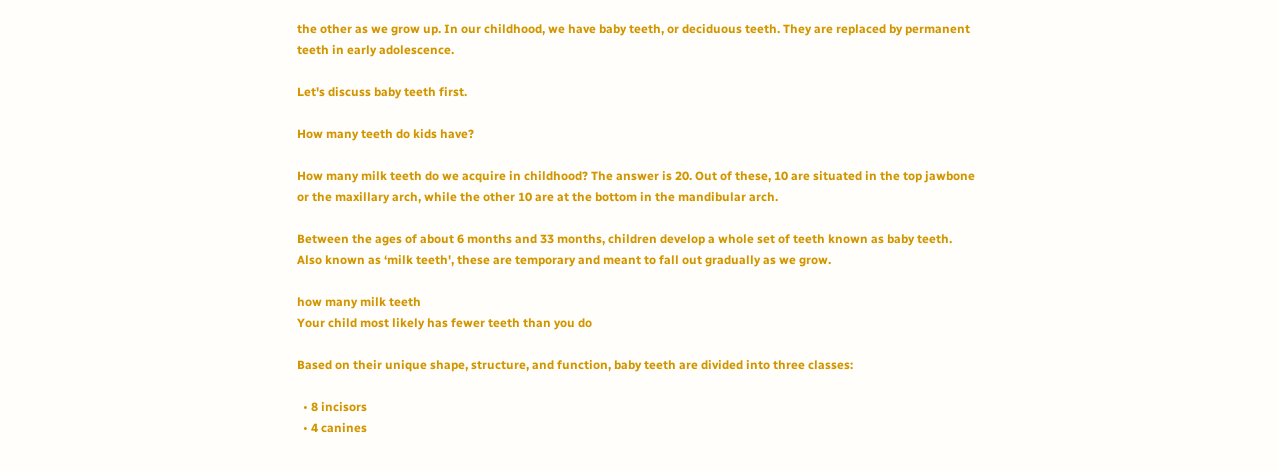the other as we grow up. In our childhood, we have baby teeth, or deciduous teeth. They are replaced by permanent teeth in early adolescence.

Let's discuss baby teeth first.

How many teeth do kids have?

How many milk teeth do we acquire in childhood? The answer is 20. Out of these, 10 are situated in the top jawbone or the maxillary arch, while the other 10 are at the bottom in the mandibular arch.

Between the ages of about 6 months and 33 months, children develop a whole set of teeth known as baby teeth. Also known as ‘milk teeth', these are temporary and meant to fall out gradually as we grow.

how many milk teeth
Your child most likely has fewer teeth than you do

Based on their unique shape, structure, and function, baby teeth are divided into three classes:

  • 8 incisors
  • 4 canines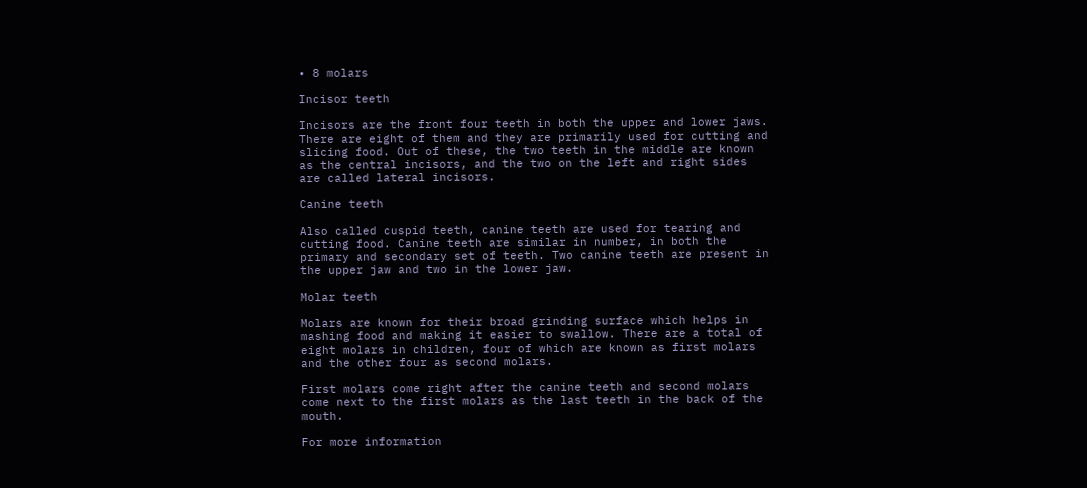• 8 molars

Incisor teeth

Incisors are the front four teeth in both the upper and lower jaws. There are eight of them and they are primarily used for cutting and slicing food. Out of these, the two teeth in the middle are known as the central incisors, and the two on the left and right sides are called lateral incisors.

Canine teeth

Also called cuspid teeth, canine teeth are used for tearing and cutting food. Canine teeth are similar in number, in both the primary and secondary set of teeth. Two canine teeth are present in the upper jaw and two in the lower jaw.

Molar teeth

Molars are known for their broad grinding surface which helps in mashing food and making it easier to swallow. There are a total of eight molars in children, four of which are known as first molars and the other four as second molars.

First molars come right after the canine teeth and second molars come next to the first molars as the last teeth in the back of the mouth.

For more information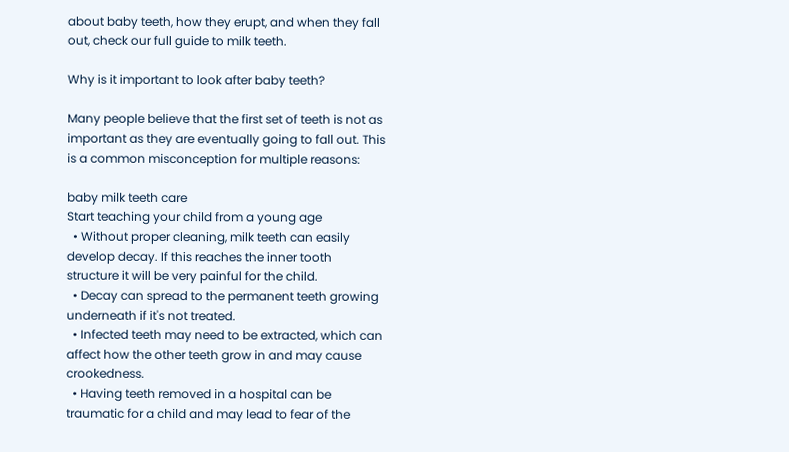about baby teeth, how they erupt, and when they fall out, check our full guide to milk teeth.

Why is it important to look after baby teeth?

Many people believe that the first set of teeth is not as important as they are eventually going to fall out. This is a common misconception for multiple reasons:

baby milk teeth care
Start teaching your child from a young age
  • Without proper cleaning, milk teeth can easily develop decay. If this reaches the inner tooth structure it will be very painful for the child.
  • Decay can spread to the permanent teeth growing underneath if it's not treated.
  • Infected teeth may need to be extracted, which can affect how the other teeth grow in and may cause crookedness.
  • Having teeth removed in a hospital can be traumatic for a child and may lead to fear of the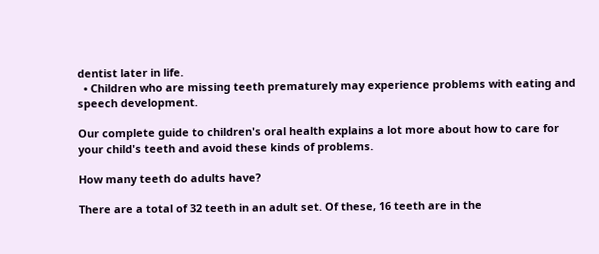dentist later in life.
  • Children who are missing teeth prematurely may experience problems with eating and speech development.

Our complete guide to children's oral health explains a lot more about how to care for your child's teeth and avoid these kinds of problems.

How many teeth do adults have?

There are a total of 32 teeth in an adult set. Of these, 16 teeth are in the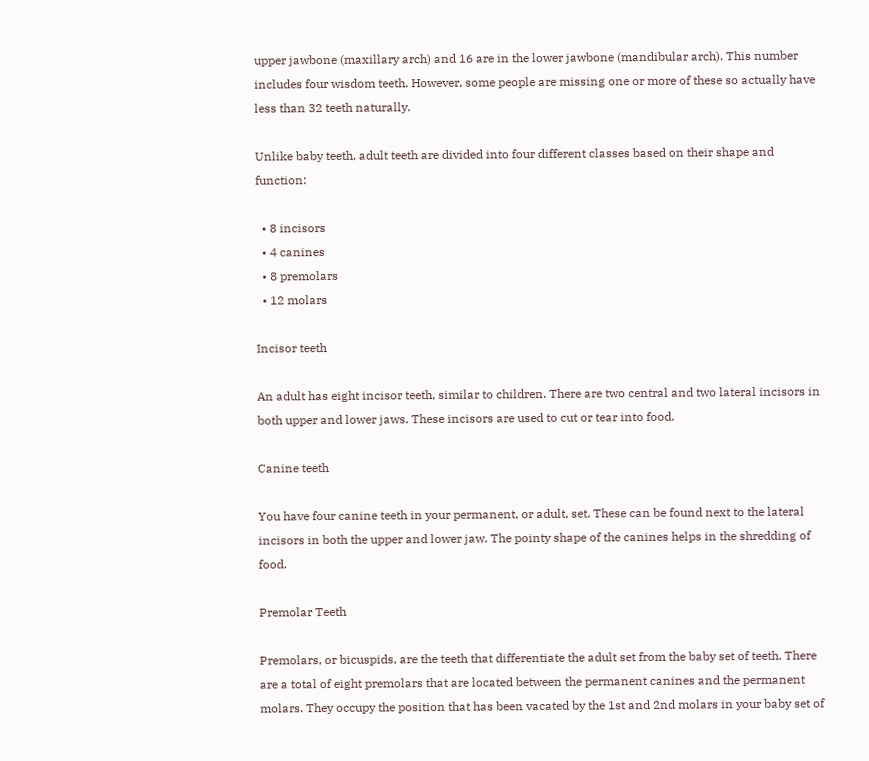upper jawbone (maxillary arch) and 16 are in the lower jawbone (mandibular arch). This number includes four wisdom teeth. However, some people are missing one or more of these so actually have less than 32 teeth naturally.

Unlike baby teeth, adult teeth are divided into four different classes based on their shape and function:

  • 8 incisors
  • 4 canines
  • 8 premolars
  • 12 molars

Incisor teeth

An adult has eight incisor teeth, similar to children. There are two central and two lateral incisors in both upper and lower jaws. These incisors are used to cut or tear into food.

Canine teeth

You have four canine teeth in your permanent, or adult, set. These can be found next to the lateral incisors in both the upper and lower jaw. The pointy shape of the canines helps in the shredding of food.

Premolar Teeth

Premolars, or bicuspids, are the teeth that differentiate the adult set from the baby set of teeth. There are a total of eight premolars that are located between the permanent canines and the permanent molars. They occupy the position that has been vacated by the 1st and 2nd molars in your baby set of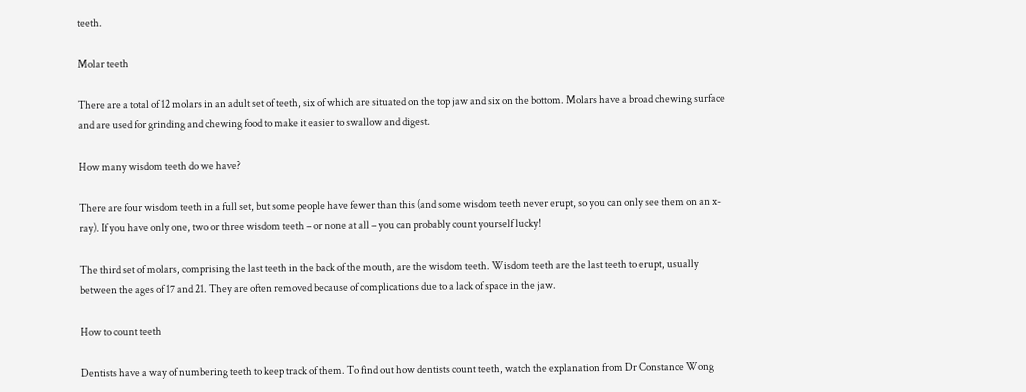teeth.

Molar teeth

There are a total of 12 molars in an adult set of teeth, six of which are situated on the top jaw and six on the bottom. Molars have a broad chewing surface and are used for grinding and chewing food to make it easier to swallow and digest.

How many wisdom teeth do we have?

There are four wisdom teeth in a full set, but some people have fewer than this (and some wisdom teeth never erupt, so you can only see them on an x-ray). If you have only one, two or three wisdom teeth – or none at all – you can probably count yourself lucky!

The third set of molars, comprising the last teeth in the back of the mouth, are the wisdom teeth. Wisdom teeth are the last teeth to erupt, usually between the ages of 17 and 21. They are often removed because of complications due to a lack of space in the jaw.

How to count teeth

Dentists have a way of numbering teeth to keep track of them. To find out how dentists count teeth, watch the explanation from Dr Constance Wong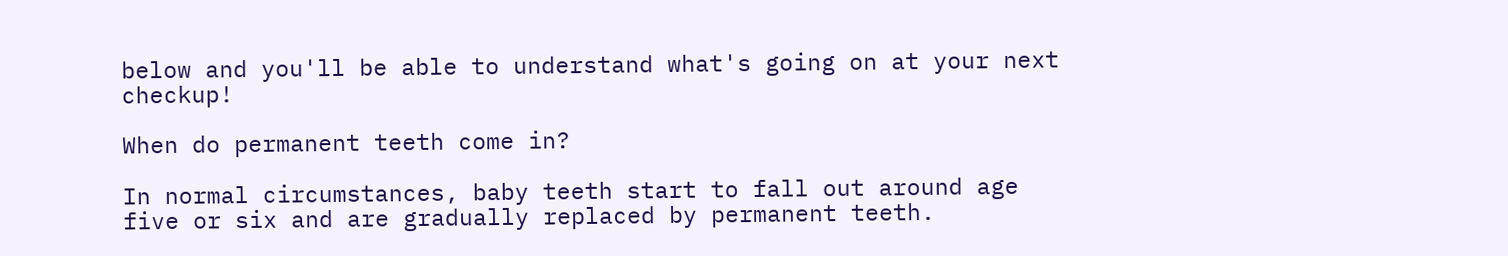below and you'll be able to understand what's going on at your next checkup!

When do permanent teeth come in?

In normal circumstances, baby teeth start to fall out around age five or six and are gradually replaced by permanent teeth.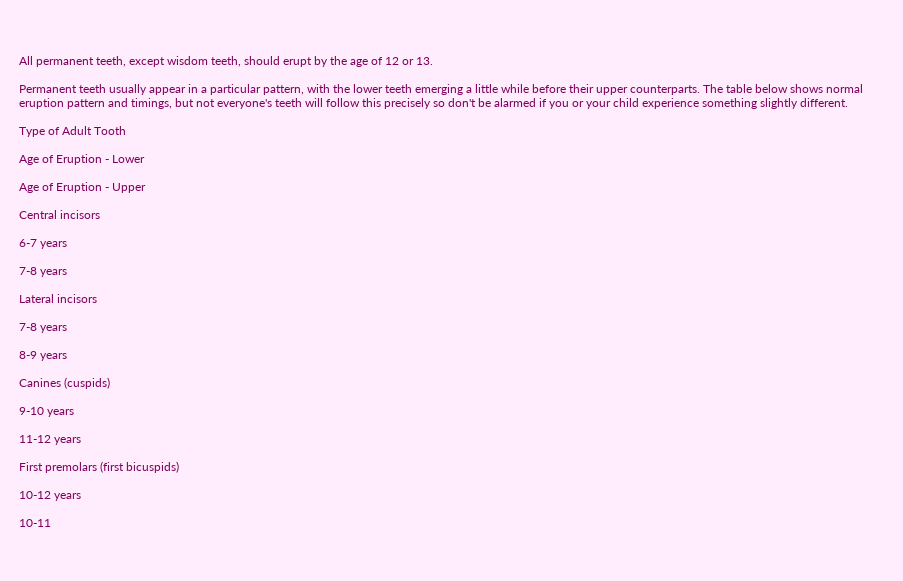All permanent teeth, except wisdom teeth, should erupt by the age of 12 or 13.

Permanent teeth usually appear in a particular pattern, with the lower teeth emerging a little while before their upper counterparts. The table below shows normal eruption pattern and timings, but not everyone's teeth will follow this precisely so don't be alarmed if you or your child experience something slightly different.

Type of Adult Tooth

Age of Eruption - Lower

Age of Eruption - Upper

Central incisors

6-7 years

7-8 years

Lateral incisors

7-8 years

8-9 years

Canines (cuspids)

9-10 years

11-12 years

First premolars (first bicuspids)

10-12 years

10-11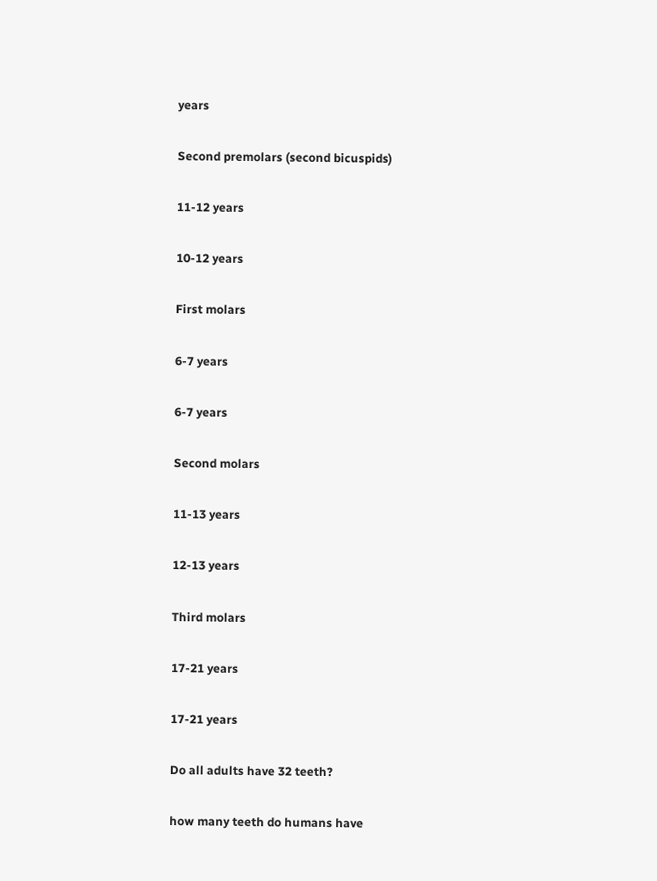years

Second premolars (second bicuspids)

11-12 years

10-12 years

First molars

6-7 years

6-7 years

Second molars

11-13 years

12-13 years

Third molars

17-21 years

17-21 years

Do all adults have 32 teeth?

how many teeth do humans have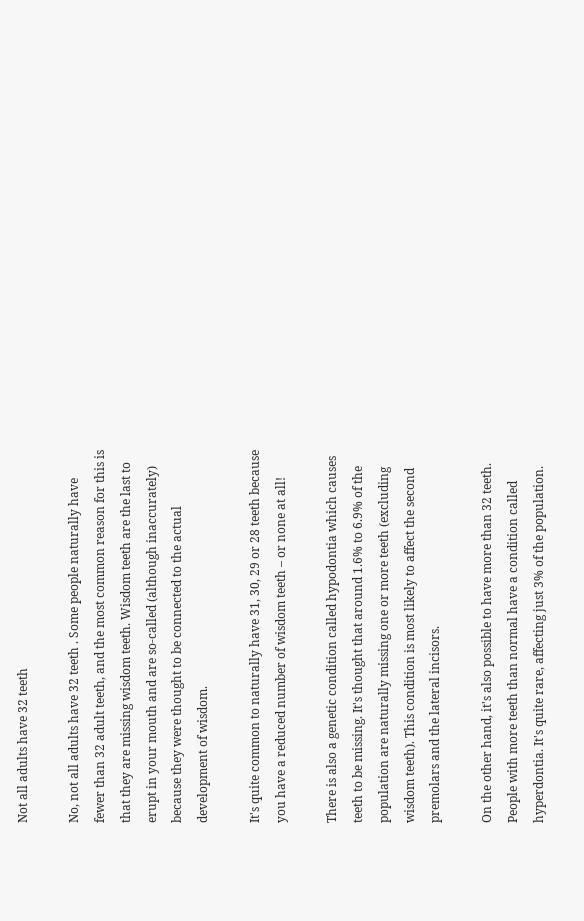Not all adults have 32 teeth

No, not all adults have 32 teeth . Some people naturally have fewer than 32 adult teeth, and the most common reason for this is that they are missing wisdom teeth. Wisdom teeth are the last to erupt in your mouth and are so-called (although inaccurately) because they were thought to be connected to the actual development of wisdom.

It's quite common to naturally have 31, 30, 29 or 28 teeth because you have a reduced number of wisdom teeth – or none at all!

There is also a genetic condition called hypodontia which causes teeth to be missing. It's thought that around 1.6% to 6.9% of the population are naturally missing one or more teeth (excluding wisdom teeth). This condition is most likely to affect the second premolars and the lateral incisors.

On the other hand, it's also possible to have more than 32 teeth. People with more teeth than normal have a condition called hyperdontia. It's quite rare, affecting just 3% of the population.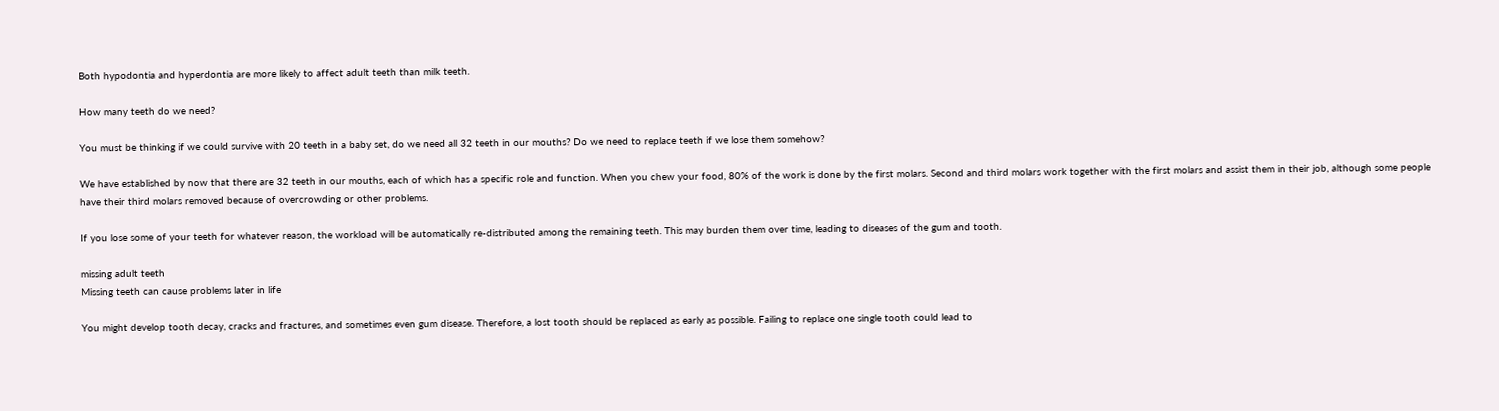Both hypodontia and hyperdontia are more likely to affect adult teeth than milk teeth.

How many teeth do we need?

You must be thinking if we could survive with 20 teeth in a baby set, do we need all 32 teeth in our mouths? Do we need to replace teeth if we lose them somehow?

We have established by now that there are 32 teeth in our mouths, each of which has a specific role and function. When you chew your food, 80% of the work is done by the first molars. Second and third molars work together with the first molars and assist them in their job, although some people have their third molars removed because of overcrowding or other problems.

If you lose some of your teeth for whatever reason, the workload will be automatically re-distributed among the remaining teeth. This may burden them over time, leading to diseases of the gum and tooth.

missing adult teeth
Missing teeth can cause problems later in life

You might develop tooth decay, cracks and fractures, and sometimes even gum disease. Therefore, a lost tooth should be replaced as early as possible. Failing to replace one single tooth could lead to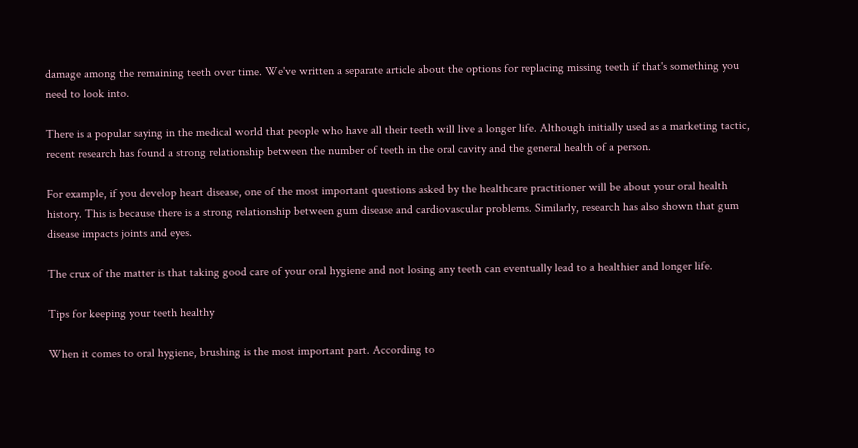damage among the remaining teeth over time. We've written a separate article about the options for replacing missing teeth if that's something you need to look into.

There is a popular saying in the medical world that people who have all their teeth will live a longer life. Although initially used as a marketing tactic, recent research has found a strong relationship between the number of teeth in the oral cavity and the general health of a person.

For example, if you develop heart disease, one of the most important questions asked by the healthcare practitioner will be about your oral health history. This is because there is a strong relationship between gum disease and cardiovascular problems. Similarly, research has also shown that gum disease impacts joints and eyes.

The crux of the matter is that taking good care of your oral hygiene and not losing any teeth can eventually lead to a healthier and longer life.

Tips for keeping your teeth healthy

When it comes to oral hygiene, brushing is the most important part. According to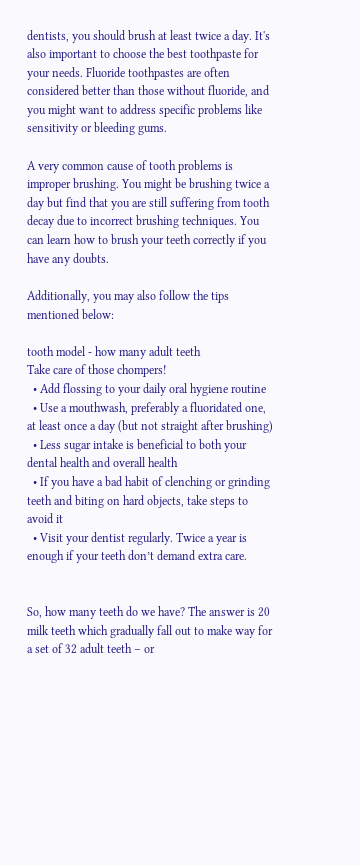dentists, you should brush at least twice a day. It's also important to choose the best toothpaste for your needs. Fluoride toothpastes are often considered better than those without fluoride, and you might want to address specific problems like sensitivity or bleeding gums.

A very common cause of tooth problems is improper brushing. You might be brushing twice a day but find that you are still suffering from tooth decay due to incorrect brushing techniques. You can learn how to brush your teeth correctly if you have any doubts.

Additionally, you may also follow the tips mentioned below:

tooth model - how many adult teeth
Take care of those chompers!
  • Add flossing to your daily oral hygiene routine
  • Use a mouthwash, preferably a fluoridated one, at least once a day (but not straight after brushing)
  • Less sugar intake is beneficial to both your dental health and overall health
  • If you have a bad habit of clenching or grinding teeth and biting on hard objects, take steps to avoid it
  • Visit your dentist regularly. Twice a year is enough if your teeth don’t demand extra care.


So, how many teeth do we have? The answer is 20 milk teeth which gradually fall out to make way for a set of 32 adult teeth – or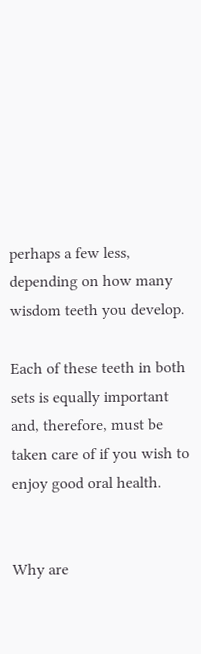perhaps a few less, depending on how many wisdom teeth you develop.

Each of these teeth in both sets is equally important and, therefore, must be taken care of if you wish to enjoy good oral health.


Why are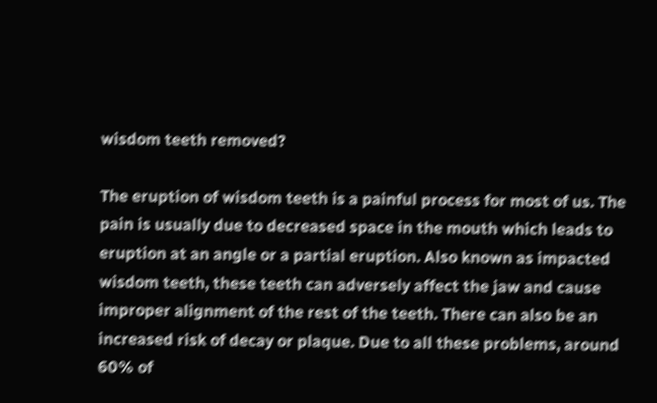wisdom teeth removed?

The eruption of wisdom teeth is a painful process for most of us. The pain is usually due to decreased space in the mouth which leads to eruption at an angle or a partial eruption. Also known as impacted wisdom teeth, these teeth can adversely affect the jaw and cause improper alignment of the rest of the teeth. There can also be an increased risk of decay or plaque. Due to all these problems, around 60% of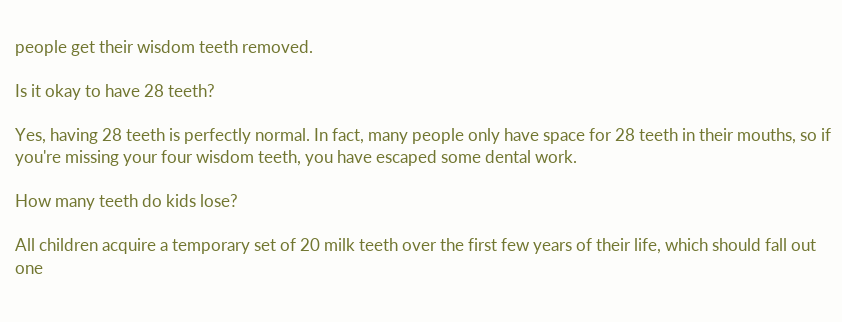people get their wisdom teeth removed.

Is it okay to have 28 teeth?

Yes, having 28 teeth is perfectly normal. In fact, many people only have space for 28 teeth in their mouths, so if you're missing your four wisdom teeth, you have escaped some dental work.

How many teeth do kids lose?

All children acquire a temporary set of 20 milk teeth over the first few years of their life, which should fall out one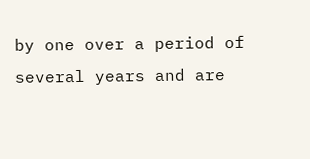by one over a period of several years and are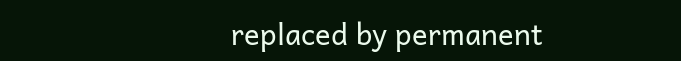replaced by permanent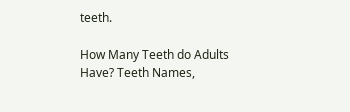teeth.

How Many Teeth do Adults Have? Teeth Names,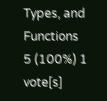Types, and Functions
5 (100%) 1 vote[s]